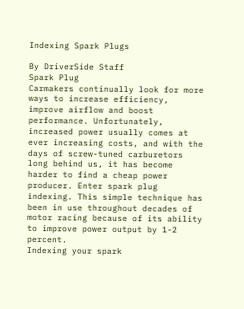Indexing Spark Plugs

By DriverSide Staff
Spark Plug
Carmakers continually look for more ways to increase efficiency, improve airflow and boost performance. Unfortunately, increased power usually comes at ever increasing costs, and with the days of screw-tuned carburetors long behind us, it has become harder to find a cheap power producer. Enter spark plug indexing. This simple technique has been in use throughout decades of motor racing because of its ability to improve power output by 1-2 percent.
Indexing your spark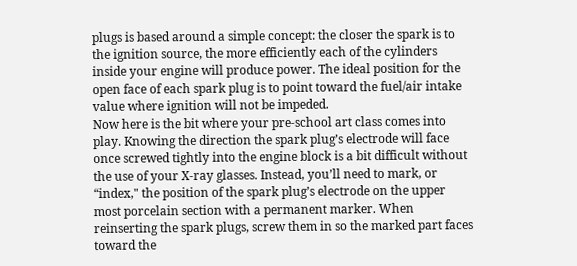plugs is based around a simple concept: the closer the spark is to the ignition source, the more efficiently each of the cylinders inside your engine will produce power. The ideal position for the open face of each spark plug is to point toward the fuel/air intake value where ignition will not be impeded.
Now here is the bit where your pre-school art class comes into play. Knowing the direction the spark plug’s electrode will face once screwed tightly into the engine block is a bit difficult without the use of your X-ray glasses. Instead, you’ll need to mark, or “index," the position of the spark plug’s electrode on the upper most porcelain section with a permanent marker. When reinserting the spark plugs, screw them in so the marked part faces toward the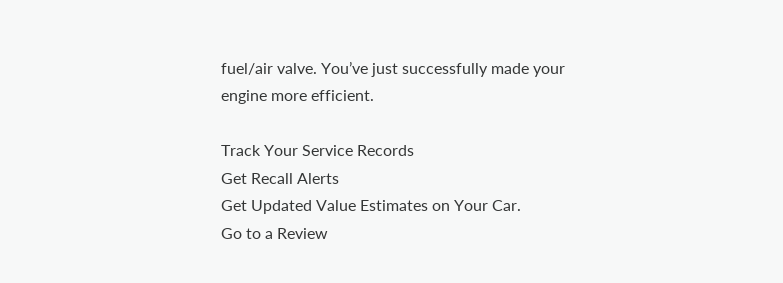fuel/air valve. You’ve just successfully made your engine more efficient.

Track Your Service Records
Get Recall Alerts
Get Updated Value Estimates on Your Car.
Go to a Review